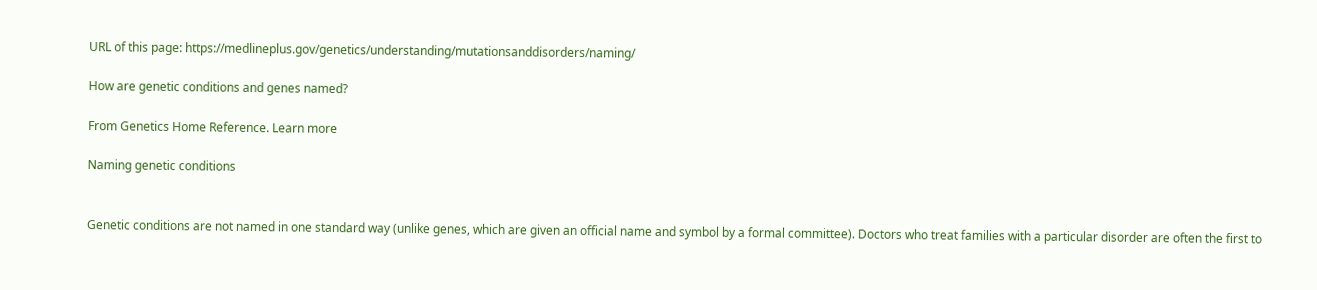URL of this page: https://medlineplus.gov/genetics/understanding/mutationsanddisorders/naming/

How are genetic conditions and genes named?

From Genetics Home Reference. Learn more

Naming genetic conditions


Genetic conditions are not named in one standard way (unlike genes, which are given an official name and symbol by a formal committee). Doctors who treat families with a particular disorder are often the first to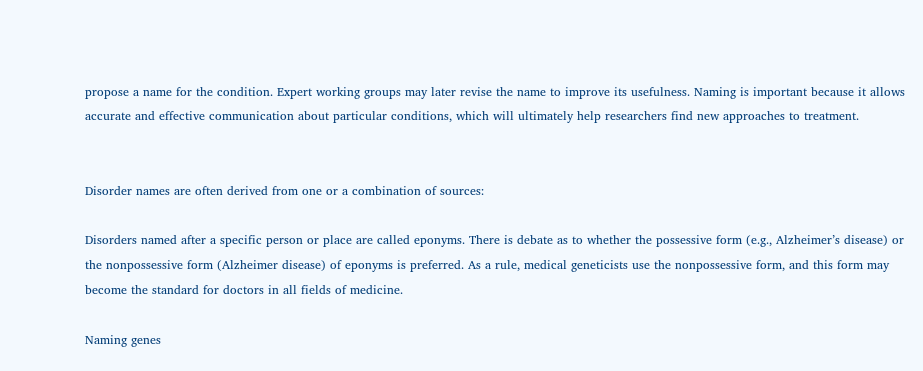propose a name for the condition. Expert working groups may later revise the name to improve its usefulness. Naming is important because it allows accurate and effective communication about particular conditions, which will ultimately help researchers find new approaches to treatment.


Disorder names are often derived from one or a combination of sources:

Disorders named after a specific person or place are called eponyms. There is debate as to whether the possessive form (e.g., Alzheimer’s disease) or the nonpossessive form (Alzheimer disease) of eponyms is preferred. As a rule, medical geneticists use the nonpossessive form, and this form may become the standard for doctors in all fields of medicine.

Naming genes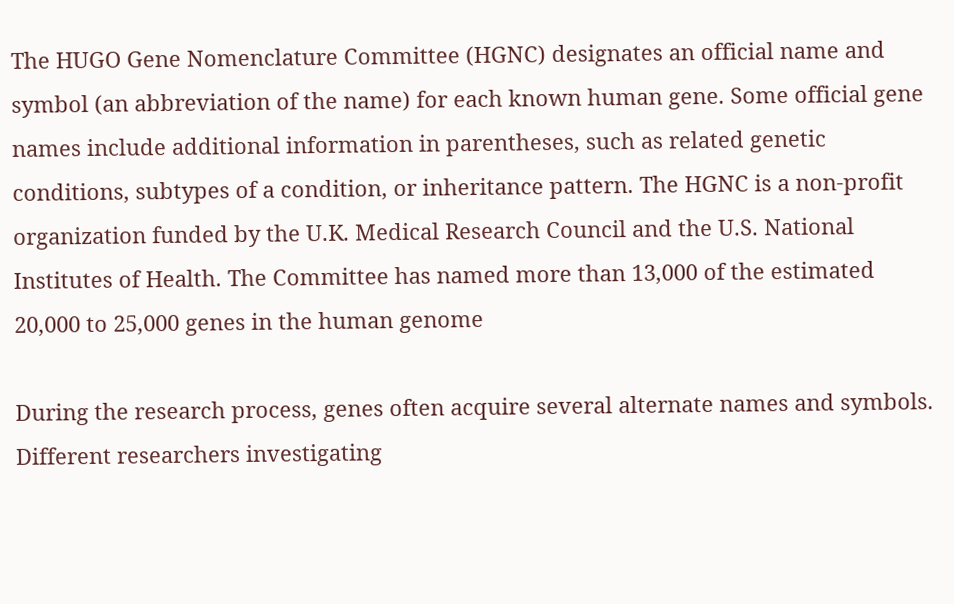The HUGO Gene Nomenclature Committee (HGNC) designates an official name and symbol (an abbreviation of the name) for each known human gene. Some official gene names include additional information in parentheses, such as related genetic conditions, subtypes of a condition, or inheritance pattern. The HGNC is a non-profit organization funded by the U.K. Medical Research Council and the U.S. National Institutes of Health. The Committee has named more than 13,000 of the estimated 20,000 to 25,000 genes in the human genome

During the research process, genes often acquire several alternate names and symbols. Different researchers investigating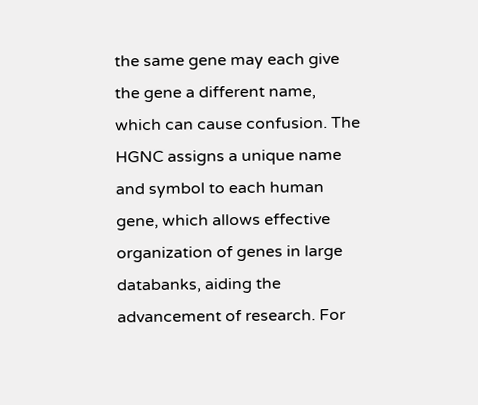the same gene may each give the gene a different name, which can cause confusion. The HGNC assigns a unique name and symbol to each human gene, which allows effective organization of genes in large databanks, aiding the advancement of research. For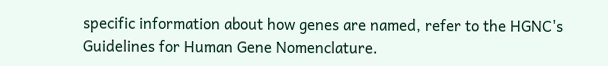specific information about how genes are named, refer to the HGNC's Guidelines for Human Gene Nomenclature.